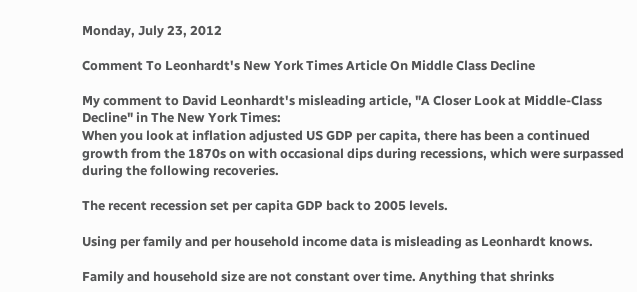Monday, July 23, 2012

Comment To Leonhardt's New York Times Article On Middle Class Decline

My comment to David Leonhardt's misleading article, "A Closer Look at Middle-Class Decline" in The New York Times:
When you look at inflation adjusted US GDP per capita, there has been a continued growth from the 1870s on with occasional dips during recessions, which were surpassed during the following recoveries.

The recent recession set per capita GDP back to 2005 levels.

Using per family and per household income data is misleading as Leonhardt knows.

Family and household size are not constant over time. Anything that shrinks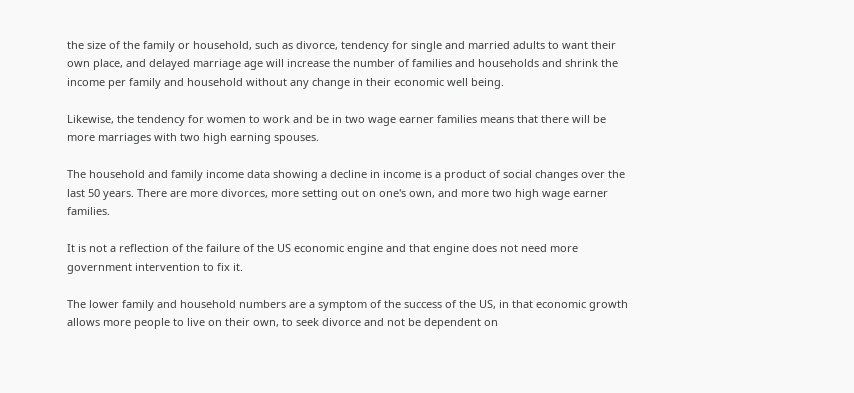the size of the family or household, such as divorce, tendency for single and married adults to want their own place, and delayed marriage age will increase the number of families and households and shrink the income per family and household without any change in their economic well being.

Likewise, the tendency for women to work and be in two wage earner families means that there will be more marriages with two high earning spouses.

The household and family income data showing a decline in income is a product of social changes over the last 50 years. There are more divorces, more setting out on one's own, and more two high wage earner families.

It is not a reflection of the failure of the US economic engine and that engine does not need more government intervention to fix it.

The lower family and household numbers are a symptom of the success of the US, in that economic growth allows more people to live on their own, to seek divorce and not be dependent on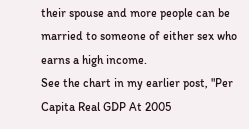their spouse and more people can be married to someone of either sex who earns a high income.
See the chart in my earlier post, "Per Capita Real GDP At 2005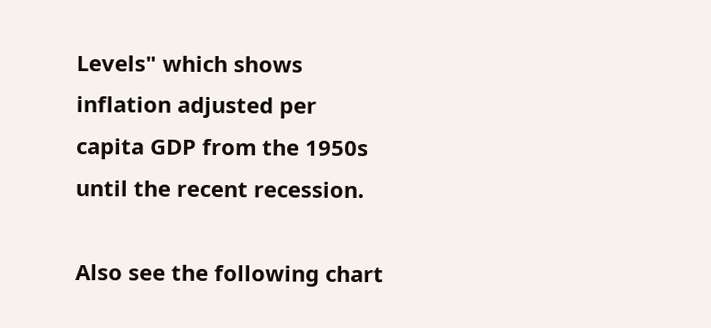Levels" which shows inflation adjusted per capita GDP from the 1950s until the recent recession.

Also see the following chart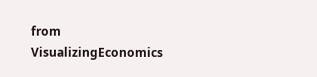from VisualizingEconomics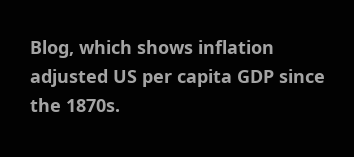Blog, which shows inflation adjusted US per capita GDP since the 1870s.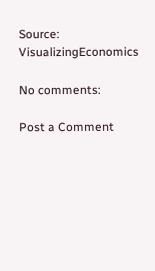Source: VisualizingEconomics

No comments:

Post a Comment